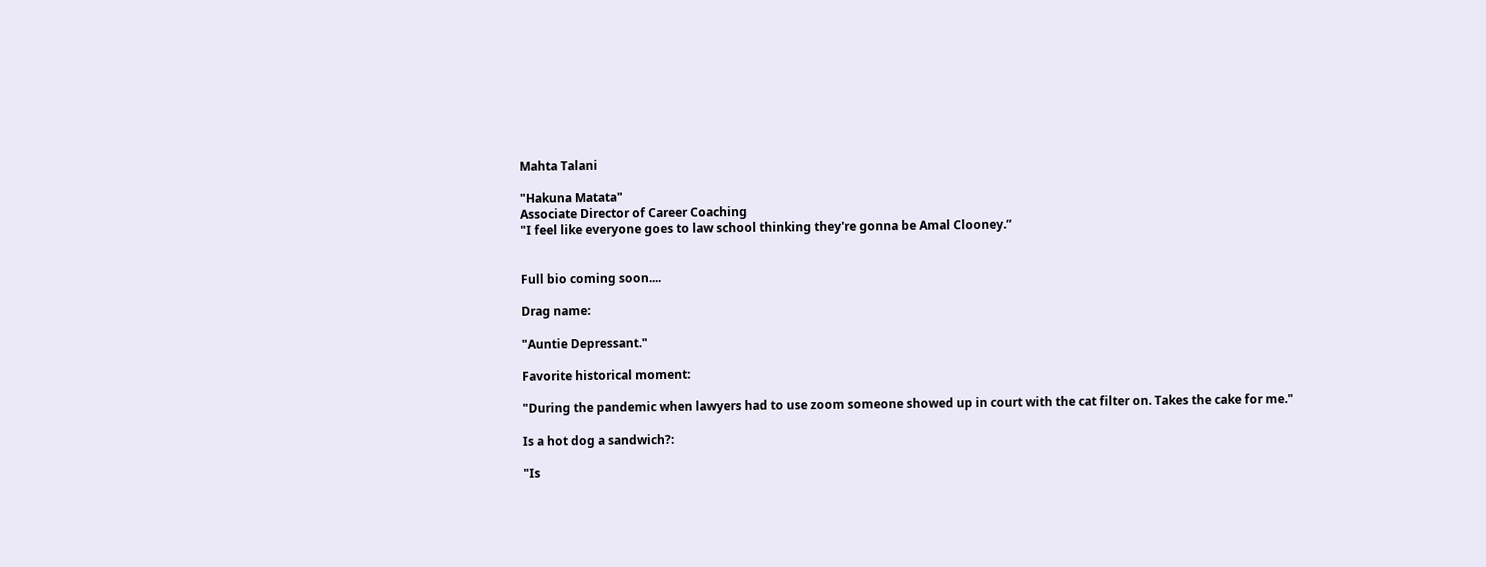Mahta Talani

"Hakuna Matata"
Associate Director of Career Coaching
"I feel like everyone goes to law school thinking they're gonna be Amal Clooney.”


Full bio coming soon....

Drag name:

"Auntie Depressant."

Favorite historical moment:

"During the pandemic when lawyers had to use zoom someone showed up in court with the cat filter on. Takes the cake for me."

Is a hot dog a sandwich?:

"Is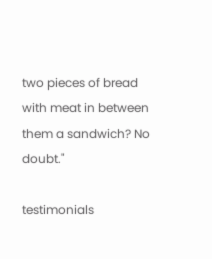two pieces of bread with meat in between them a sandwich? No doubt."

testimonials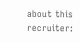about this recruiter: